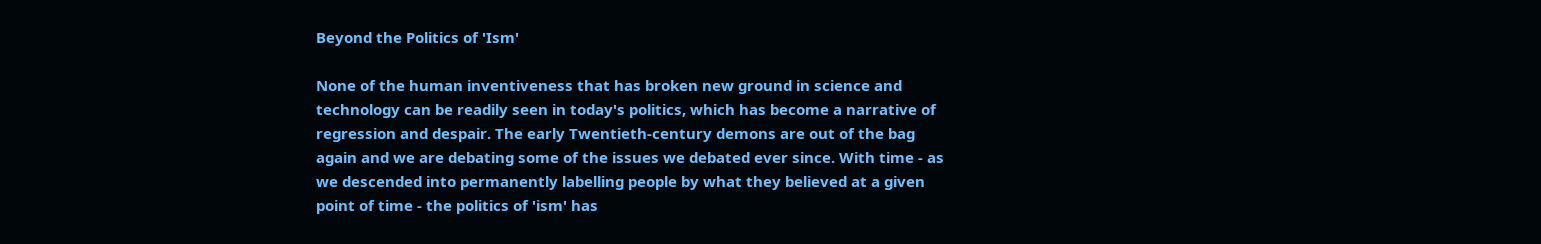Beyond the Politics of 'Ism'

None of the human inventiveness that has broken new ground in science and technology can be readily seen in today's politics, which has become a narrative of regression and despair. The early Twentieth-century demons are out of the bag again and we are debating some of the issues we debated ever since. With time - as we descended into permanently labelling people by what they believed at a given point of time - the politics of 'ism' has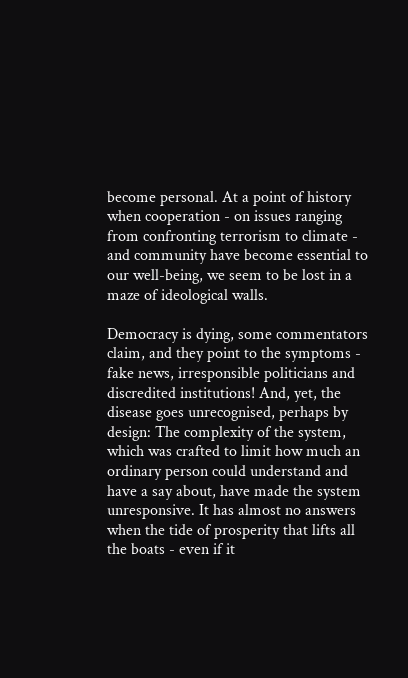become personal. At a point of history when cooperation - on issues ranging from confronting terrorism to climate - and community have become essential to our well-being, we seem to be lost in a maze of ideological walls.

Democracy is dying, some commentators claim, and they point to the symptoms - fake news, irresponsible politicians and discredited institutions! And, yet, the disease goes unrecognised, perhaps by design: The complexity of the system, which was crafted to limit how much an ordinary person could understand and have a say about, have made the system unresponsive. It has almost no answers when the tide of prosperity that lifts all the boats - even if it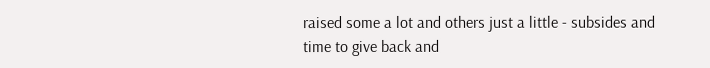raised some a lot and others just a little - subsides and time to give back and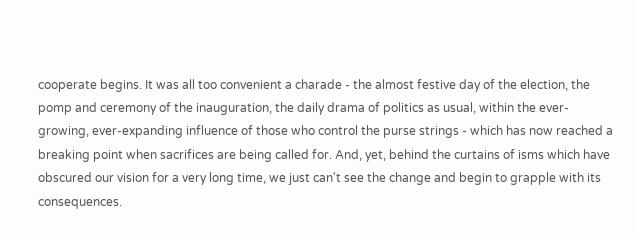cooperate begins. It was all too convenient a charade - the almost festive day of the election, the pomp and ceremony of the inauguration, the daily drama of politics as usual, within the ever-growing, ever-expanding influence of those who control the purse strings - which has now reached a breaking point when sacrifices are being called for. And, yet, behind the curtains of isms which have obscured our vision for a very long time, we just can't see the change and begin to grapple with its consequences.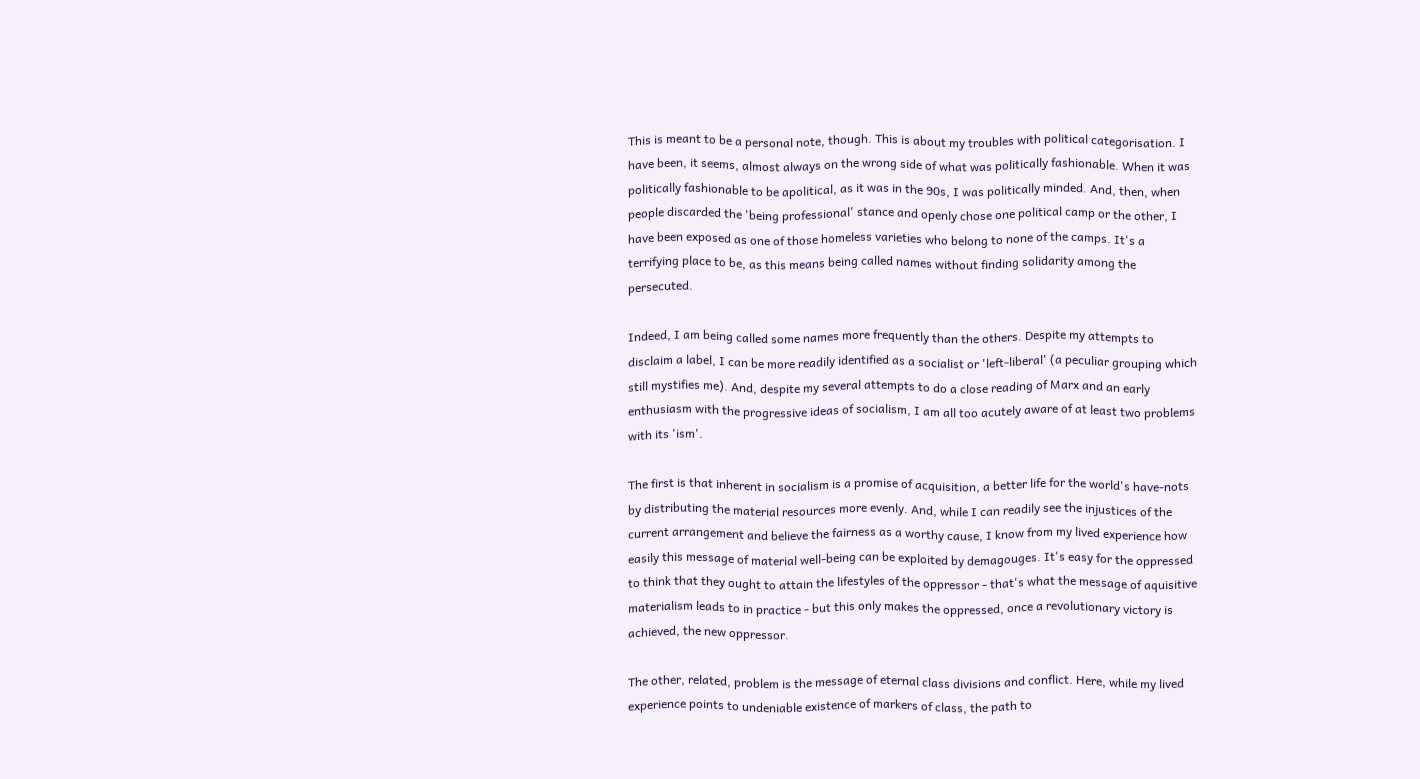This is meant to be a personal note, though. This is about my troubles with political categorisation. I have been, it seems, almost always on the wrong side of what was politically fashionable. When it was politically fashionable to be apolitical, as it was in the 90s, I was politically minded. And, then, when people discarded the 'being professional' stance and openly chose one political camp or the other, I have been exposed as one of those homeless varieties who belong to none of the camps. It's a terrifying place to be, as this means being called names without finding solidarity among the persecuted.

Indeed, I am being called some names more frequently than the others. Despite my attempts to disclaim a label, I can be more readily identified as a socialist or 'left-liberal' (a peculiar grouping which still mystifies me). And, despite my several attempts to do a close reading of Marx and an early enthusiasm with the progressive ideas of socialism, I am all too acutely aware of at least two problems with its 'ism'.

The first is that inherent in socialism is a promise of acquisition, a better life for the world's have-nots by distributing the material resources more evenly. And, while I can readily see the injustices of the current arrangement and believe the fairness as a worthy cause, I know from my lived experience how easily this message of material well-being can be exploited by demagouges. It's easy for the oppressed to think that they ought to attain the lifestyles of the oppressor - that's what the message of aquisitive materialism leads to in practice - but this only makes the oppressed, once a revolutionary victory is achieved, the new oppressor.

The other, related, problem is the message of eternal class divisions and conflict. Here, while my lived experience points to undeniable existence of markers of class, the path to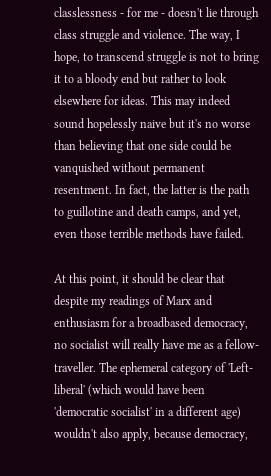classlessness - for me - doesn't lie through class struggle and violence. The way, I hope, to transcend struggle is not to bring it to a bloody end but rather to look elsewhere for ideas. This may indeed sound hopelessly naive but it's no worse than believing that one side could be vanquished without permanent resentment. In fact, the latter is the path to guillotine and death camps, and yet, even those terrible methods have failed.

At this point, it should be clear that despite my readings of Marx and enthusiasm for a broadbased democracy, no socialist will really have me as a fellow-traveller. The ephemeral category of 'Left-liberal' (which would have been 'democratic socialist' in a different age) wouldn't also apply, because democracy,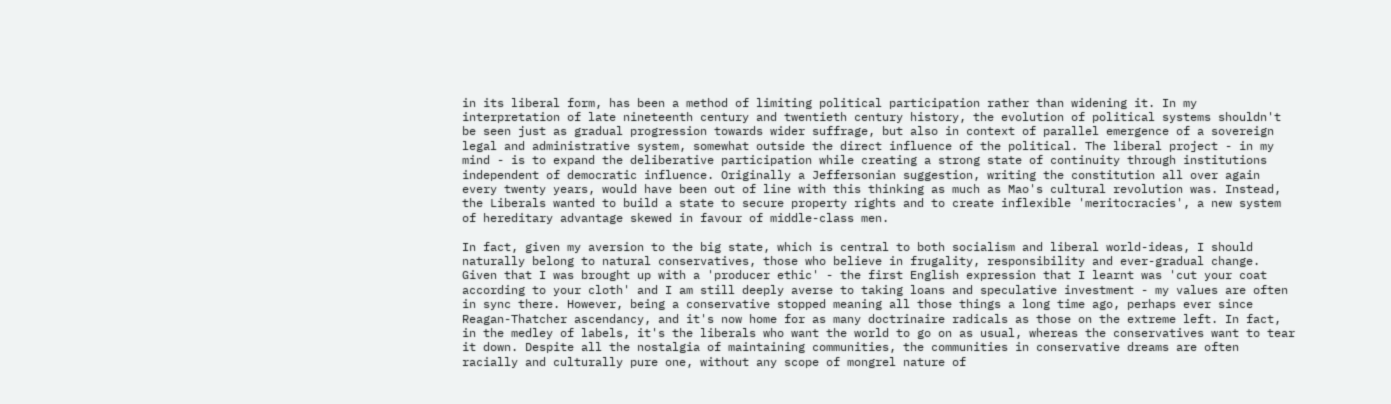in its liberal form, has been a method of limiting political participation rather than widening it. In my interpretation of late nineteenth century and twentieth century history, the evolution of political systems shouldn't be seen just as gradual progression towards wider suffrage, but also in context of parallel emergence of a sovereign legal and administrative system, somewhat outside the direct influence of the political. The liberal project - in my mind - is to expand the deliberative participation while creating a strong state of continuity through institutions independent of democratic influence. Originally a Jeffersonian suggestion, writing the constitution all over again every twenty years, would have been out of line with this thinking as much as Mao's cultural revolution was. Instead, the Liberals wanted to build a state to secure property rights and to create inflexible 'meritocracies', a new system of hereditary advantage skewed in favour of middle-class men.

In fact, given my aversion to the big state, which is central to both socialism and liberal world-ideas, I should naturally belong to natural conservatives, those who believe in frugality, responsibility and ever-gradual change. Given that I was brought up with a 'producer ethic' - the first English expression that I learnt was 'cut your coat according to your cloth' and I am still deeply averse to taking loans and speculative investment - my values are often in sync there. However, being a conservative stopped meaning all those things a long time ago, perhaps ever since Reagan-Thatcher ascendancy, and it's now home for as many doctrinaire radicals as those on the extreme left. In fact, in the medley of labels, it's the liberals who want the world to go on as usual, whereas the conservatives want to tear it down. Despite all the nostalgia of maintaining communities, the communities in conservative dreams are often racially and culturally pure one, without any scope of mongrel nature of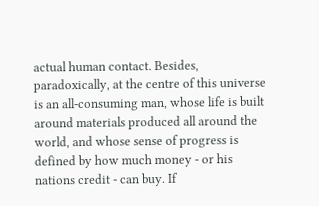actual human contact. Besides, paradoxically, at the centre of this universe is an all-consuming man, whose life is built around materials produced all around the world, and whose sense of progress is defined by how much money - or his nations credit - can buy. If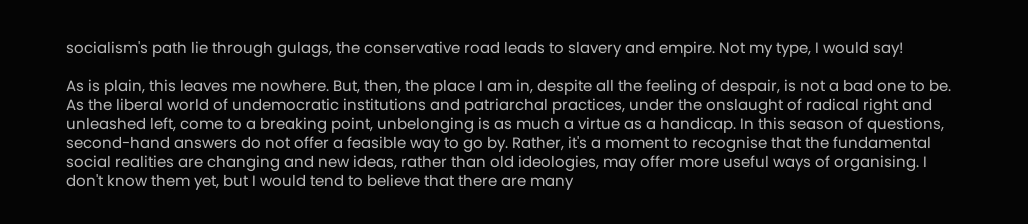socialism's path lie through gulags, the conservative road leads to slavery and empire. Not my type, I would say!

As is plain, this leaves me nowhere. But, then, the place I am in, despite all the feeling of despair, is not a bad one to be. As the liberal world of undemocratic institutions and patriarchal practices, under the onslaught of radical right and unleashed left, come to a breaking point, unbelonging is as much a virtue as a handicap. In this season of questions, second-hand answers do not offer a feasible way to go by. Rather, it's a moment to recognise that the fundamental social realities are changing and new ideas, rather than old ideologies, may offer more useful ways of organising. I don't know them yet, but I would tend to believe that there are many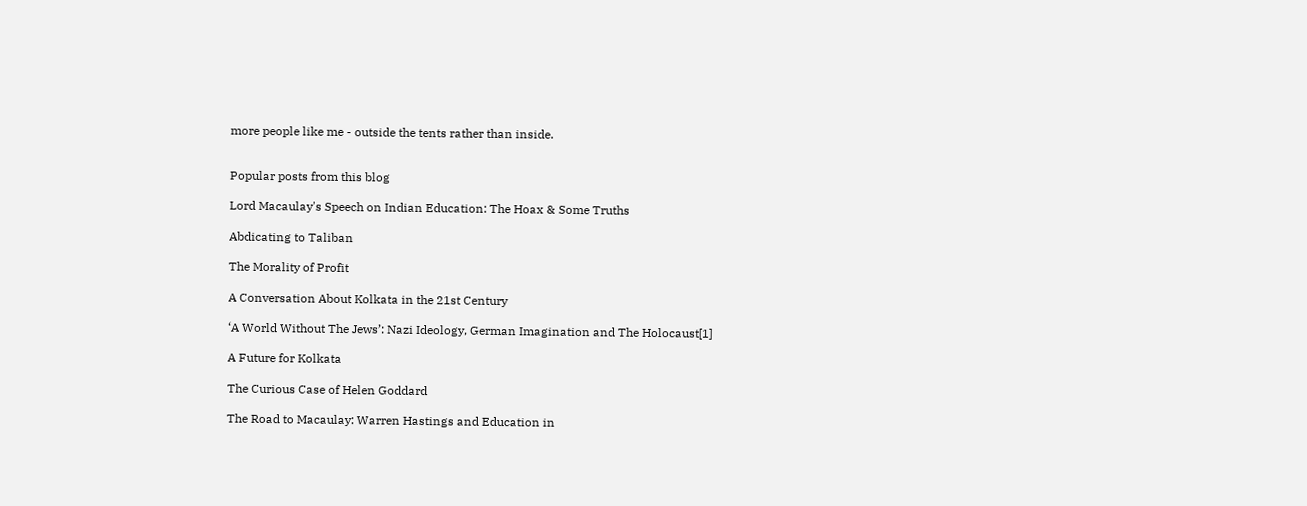more people like me - outside the tents rather than inside.


Popular posts from this blog

Lord Macaulay's Speech on Indian Education: The Hoax & Some Truths

Abdicating to Taliban

The Morality of Profit

A Conversation About Kolkata in the 21st Century

‘A World Without The Jews’: Nazi Ideology, German Imagination and The Holocaust[1]

A Future for Kolkata

The Curious Case of Helen Goddard

The Road to Macaulay: Warren Hastings and Education in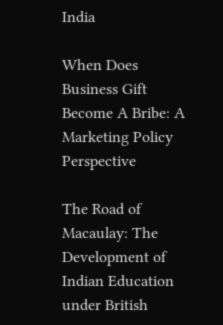India

When Does Business Gift Become A Bribe: A Marketing Policy Perspective

The Road of Macaulay: The Development of Indian Education under British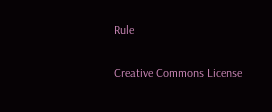Rule

Creative Commons License